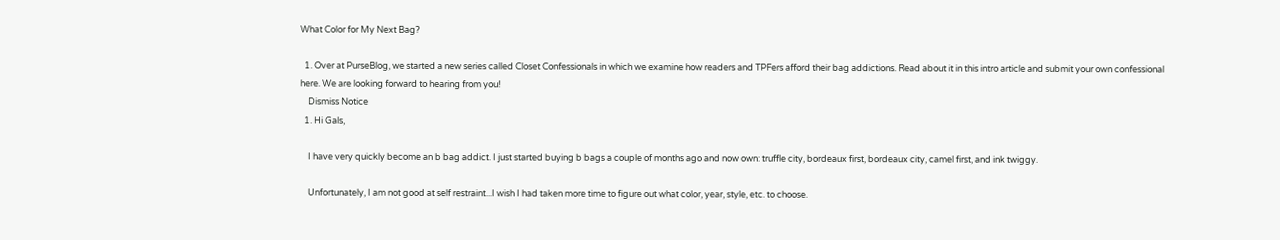What Color for My Next Bag?

  1. Over at PurseBlog, we started a new series called Closet Confessionals in which we examine how readers and TPFers afford their bag addictions. Read about it in this intro article and submit your own confessional here. We are looking forward to hearing from you!
    Dismiss Notice
  1. Hi Gals,

    I have very quickly become an b bag addict. I just started buying b bags a couple of months ago and now own: truffle city, bordeaux first, bordeaux city, camel first, and ink twiggy.

    Unfortunately, I am not good at self restraint...I wish I had taken more time to figure out what color, year, style, etc. to choose.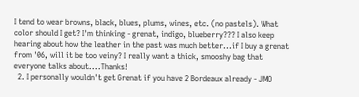I tend to wear browns, black, blues, plums, wines, etc. (no pastels). What color should I get? I'm thinking - grenat, indigo, blueberry??? I also keep hearing about how the leather in the past was much better...if I buy a grenat from '06, will it be too veiny? I really want a thick, smooshy bag that everyone talks about....Thanks!
  2. I personally wouldn't get Grenat if you have 2 Bordeaux already - JMO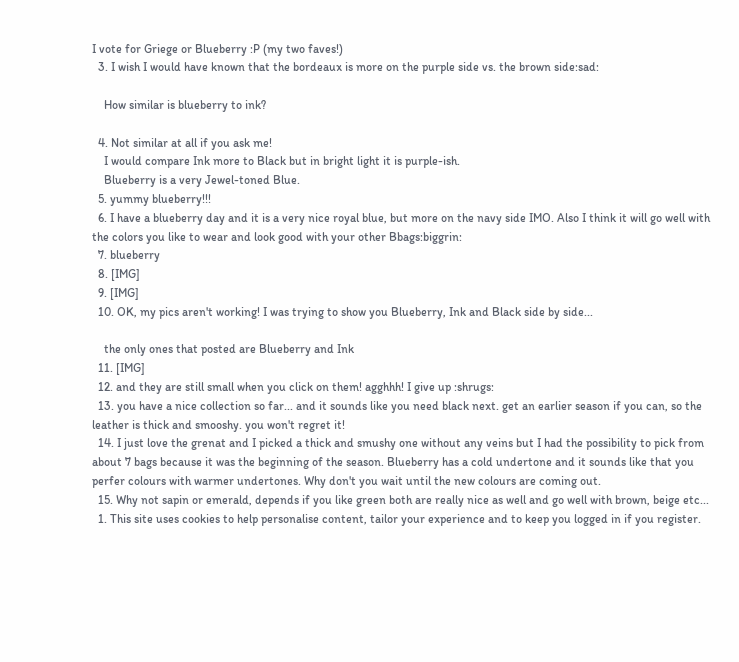I vote for Griege or Blueberry :P (my two faves!)
  3. I wish I would have known that the bordeaux is more on the purple side vs. the brown side:sad:

    How similar is blueberry to ink?

  4. Not similar at all if you ask me!
    I would compare Ink more to Black but in bright light it is purple-ish.
    Blueberry is a very Jewel-toned Blue.
  5. yummy blueberry!!!
  6. I have a blueberry day and it is a very nice royal blue, but more on the navy side IMO. Also I think it will go well with the colors you like to wear and look good with your other Bbags:biggrin:
  7. blueberry
  8. [IMG]
  9. [IMG]
  10. OK, my pics aren't working! I was trying to show you Blueberry, Ink and Black side by side...

    the only ones that posted are Blueberry and Ink
  11. [IMG]
  12. and they are still small when you click on them! agghhh! I give up :shrugs:
  13. you have a nice collection so far... and it sounds like you need black next. get an earlier season if you can, so the leather is thick and smooshy. you won't regret it!
  14. I just love the grenat and I picked a thick and smushy one without any veins but I had the possibility to pick from about 7 bags because it was the beginning of the season. Blueberry has a cold undertone and it sounds like that you perfer colours with warmer undertones. Why don't you wait until the new colours are coming out.
  15. Why not sapin or emerald, depends if you like green both are really nice as well and go well with brown, beige etc...
  1. This site uses cookies to help personalise content, tailor your experience and to keep you logged in if you register.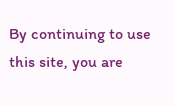By continuing to use this site, you are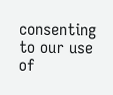consenting to our use of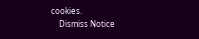cookies.
    Dismiss Notice